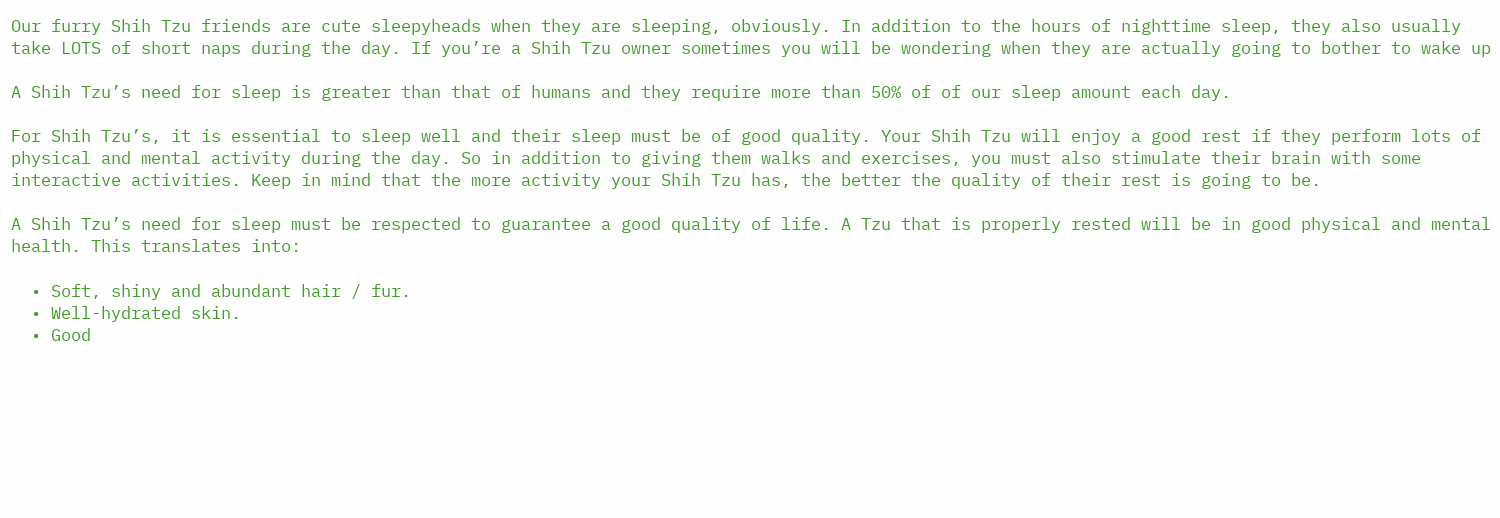Our furry Shih Tzu friends are cute sleepyheads when they are sleeping, obviously. In addition to the hours of nighttime sleep, they also usually take LOTS of short naps during the day. If you’re a Shih Tzu owner sometimes you will be wondering when they are actually going to bother to wake up

A Shih Tzu’s need for sleep is greater than that of humans and they require more than 50% of of our sleep amount each day.

For Shih Tzu’s, it is essential to sleep well and their sleep must be of good quality. Your Shih Tzu will enjoy a good rest if they perform lots of physical and mental activity during the day. So in addition to giving them walks and exercises, you must also stimulate their brain with some interactive activities. Keep in mind that the more activity your Shih Tzu has, the better the quality of their rest is going to be.

A Shih Tzu’s need for sleep must be respected to guarantee a good quality of life. A Tzu that is properly rested will be in good physical and mental health. This translates into:

  • Soft, shiny and abundant hair / fur.
  • Well-hydrated skin.
  • Good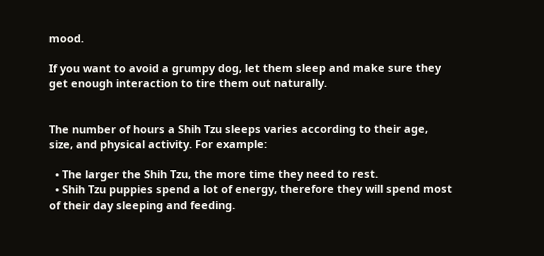mood.

If you want to avoid a grumpy dog, let them sleep and make sure they get enough interaction to tire them out naturally.


The number of hours a Shih Tzu sleeps varies according to their age, size, and physical activity. For example:

  • The larger the Shih Tzu, the more time they need to rest.
  • Shih Tzu puppies spend a lot of energy, therefore they will spend most of their day sleeping and feeding.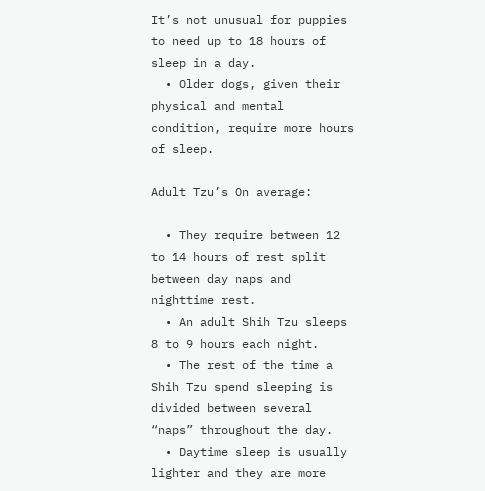It’s not unusual for puppies to need up to 18 hours of sleep in a day.
  • Older dogs, given their physical and mental condition, require more hours of sleep.

Adult Tzu’s On average:

  • They require between 12 to 14 hours of rest split between day naps and nighttime rest.
  • An adult Shih Tzu sleeps 8 to 9 hours each night.
  • The rest of the time a Shih Tzu spend sleeping is divided between several “naps” throughout the day.
  • Daytime sleep is usually lighter and they are more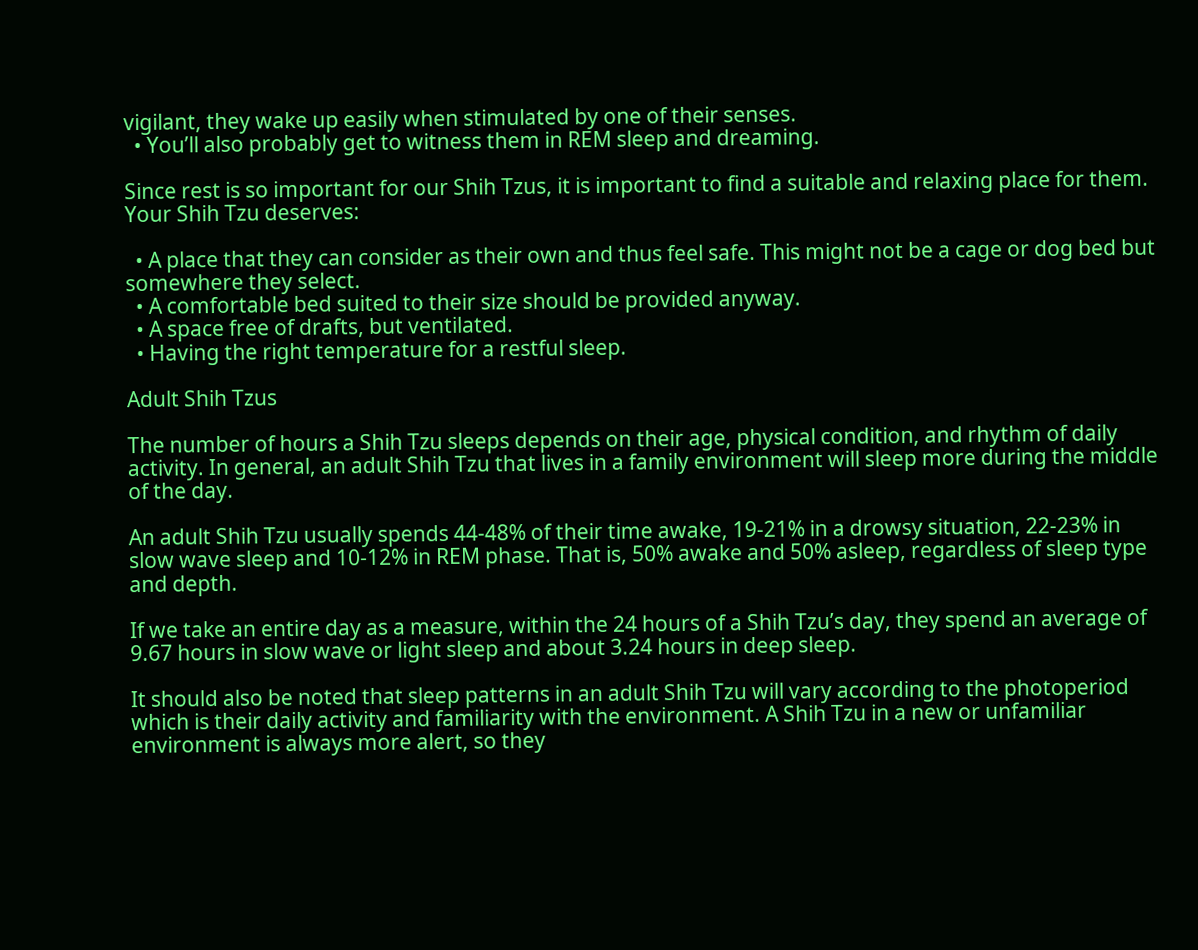vigilant, they wake up easily when stimulated by one of their senses.
  • You’ll also probably get to witness them in REM sleep and dreaming.

Since rest is so important for our Shih Tzus, it is important to find a suitable and relaxing place for them. Your Shih Tzu deserves:

  • A place that they can consider as their own and thus feel safe. This might not be a cage or dog bed but somewhere they select.
  • A comfortable bed suited to their size should be provided anyway.
  • A space free of drafts, but ventilated.
  • Having the right temperature for a restful sleep.

Adult Shih Tzus

The number of hours a Shih Tzu sleeps depends on their age, physical condition, and rhythm of daily activity. In general, an adult Shih Tzu that lives in a family environment will sleep more during the middle of the day.

An adult Shih Tzu usually spends 44-48% of their time awake, 19-21% in a drowsy situation, 22-23% in slow wave sleep and 10-12% in REM phase. That is, 50% awake and 50% asleep, regardless of sleep type and depth.

If we take an entire day as a measure, within the 24 hours of a Shih Tzu’s day, they spend an average of 9.67 hours in slow wave or light sleep and about 3.24 hours in deep sleep.

It should also be noted that sleep patterns in an adult Shih Tzu will vary according to the photoperiod which is their daily activity and familiarity with the environment. A Shih Tzu in a new or unfamiliar environment is always more alert, so they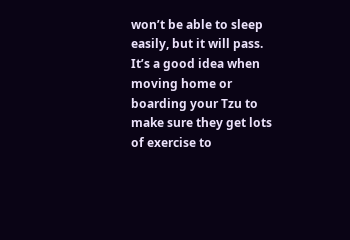won’t be able to sleep easily, but it will pass. It’s a good idea when moving home or boarding your Tzu to make sure they get lots of exercise to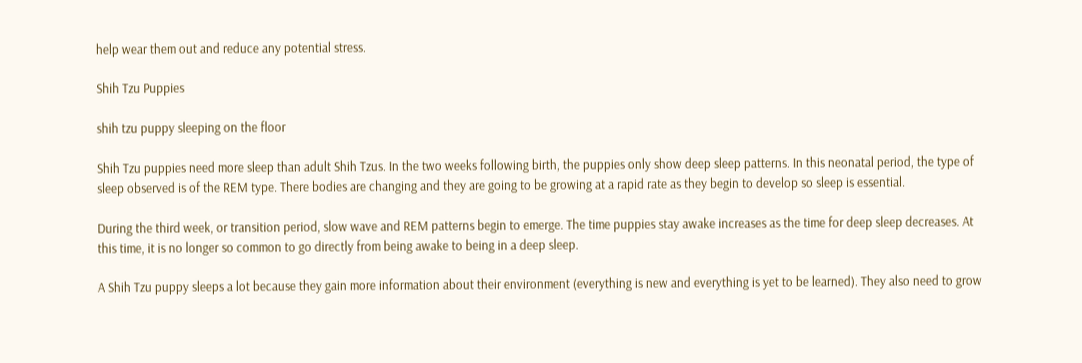help wear them out and reduce any potential stress.

Shih Tzu Puppies

shih tzu puppy sleeping on the floor

Shih Tzu puppies need more sleep than adult Shih Tzus. In the two weeks following birth, the puppies only show deep sleep patterns. In this neonatal period, the type of sleep observed is of the REM type. There bodies are changing and they are going to be growing at a rapid rate as they begin to develop so sleep is essential.

During the third week, or transition period, slow wave and REM patterns begin to emerge. The time puppies stay awake increases as the time for deep sleep decreases. At this time, it is no longer so common to go directly from being awake to being in a deep sleep.

A Shih Tzu puppy sleeps a lot because they gain more information about their environment (everything is new and everything is yet to be learned). They also need to grow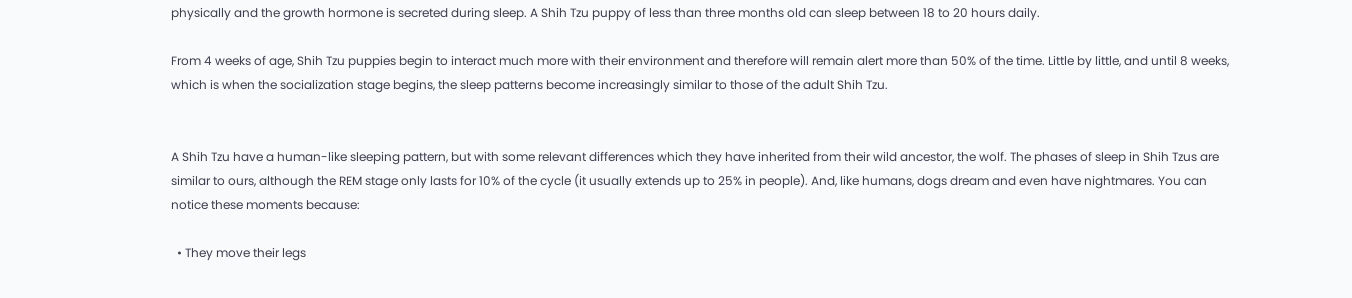physically and the growth hormone is secreted during sleep. A Shih Tzu puppy of less than three months old can sleep between 18 to 20 hours daily.

From 4 weeks of age, Shih Tzu puppies begin to interact much more with their environment and therefore will remain alert more than 50% of the time. Little by little, and until 8 weeks, which is when the socialization stage begins, the sleep patterns become increasingly similar to those of the adult Shih Tzu.


A Shih Tzu have a human-like sleeping pattern, but with some relevant differences which they have inherited from their wild ancestor, the wolf. The phases of sleep in Shih Tzus are similar to ours, although the REM stage only lasts for 10% of the cycle (it usually extends up to 25% in people). And, like humans, dogs dream and even have nightmares. You can notice these moments because:

  • They move their legs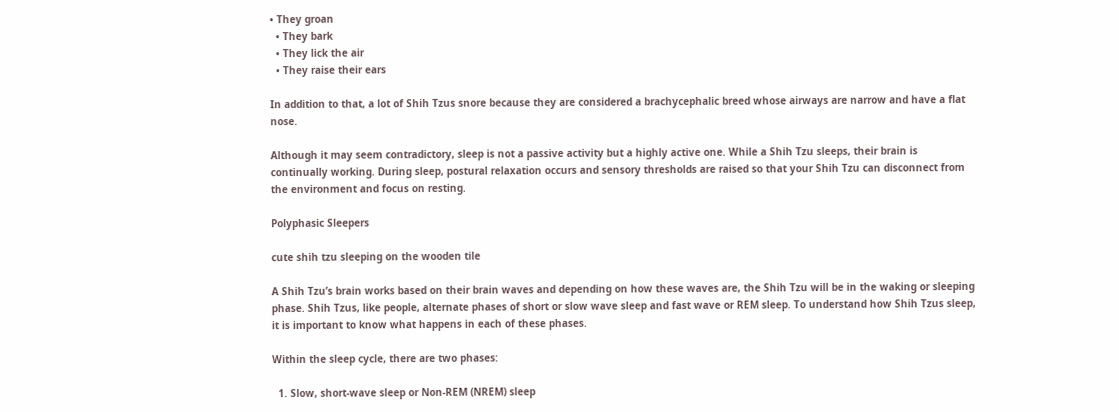• They groan
  • They bark
  • They lick the air
  • They raise their ears

In addition to that, a lot of Shih Tzus snore because they are considered a brachycephalic breed whose airways are narrow and have a flat nose.

Although it may seem contradictory, sleep is not a passive activity but a highly active one. While a Shih Tzu sleeps, their brain is continually working. During sleep, postural relaxation occurs and sensory thresholds are raised so that your Shih Tzu can disconnect from the environment and focus on resting.

Polyphasic Sleepers

cute shih tzu sleeping on the wooden tile

A Shih Tzu’s brain works based on their brain waves and depending on how these waves are, the Shih Tzu will be in the waking or sleeping phase. Shih Tzus, like people, alternate phases of short or slow wave sleep and fast wave or REM sleep. To understand how Shih Tzus sleep, it is important to know what happens in each of these phases.

Within the sleep cycle, there are two phases:

  1. Slow, short-wave sleep or Non-REM (NREM) sleep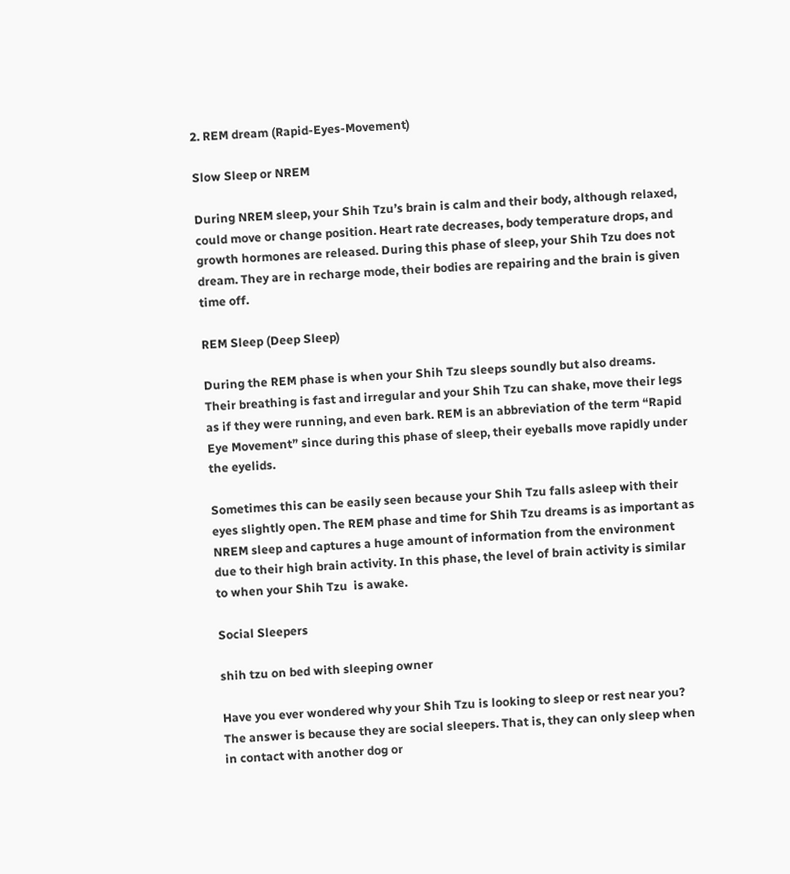2. REM dream (Rapid-Eyes-Movement)

Slow Sleep or NREM

During NREM sleep, your Shih Tzu’s brain is calm and their body, although relaxed, could move or change position. Heart rate decreases, body temperature drops, and growth hormones are released. During this phase of sleep, your Shih Tzu does not dream. They are in recharge mode, their bodies are repairing and the brain is given time off.

REM Sleep (Deep Sleep)

During the REM phase is when your Shih Tzu sleeps soundly but also dreams. Their breathing is fast and irregular and your Shih Tzu can shake, move their legs as if they were running, and even bark. REM is an abbreviation of the term “Rapid Eye Movement” since during this phase of sleep, their eyeballs move rapidly under the eyelids.

Sometimes this can be easily seen because your Shih Tzu falls asleep with their eyes slightly open. The REM phase and time for Shih Tzu dreams is as important as NREM sleep and captures a huge amount of information from the environment due to their high brain activity. In this phase, the level of brain activity is similar to when your Shih Tzu  is awake.

Social Sleepers

shih tzu on bed with sleeping owner

Have you ever wondered why your Shih Tzu is looking to sleep or rest near you? The answer is because they are social sleepers. That is, they can only sleep when in contact with another dog or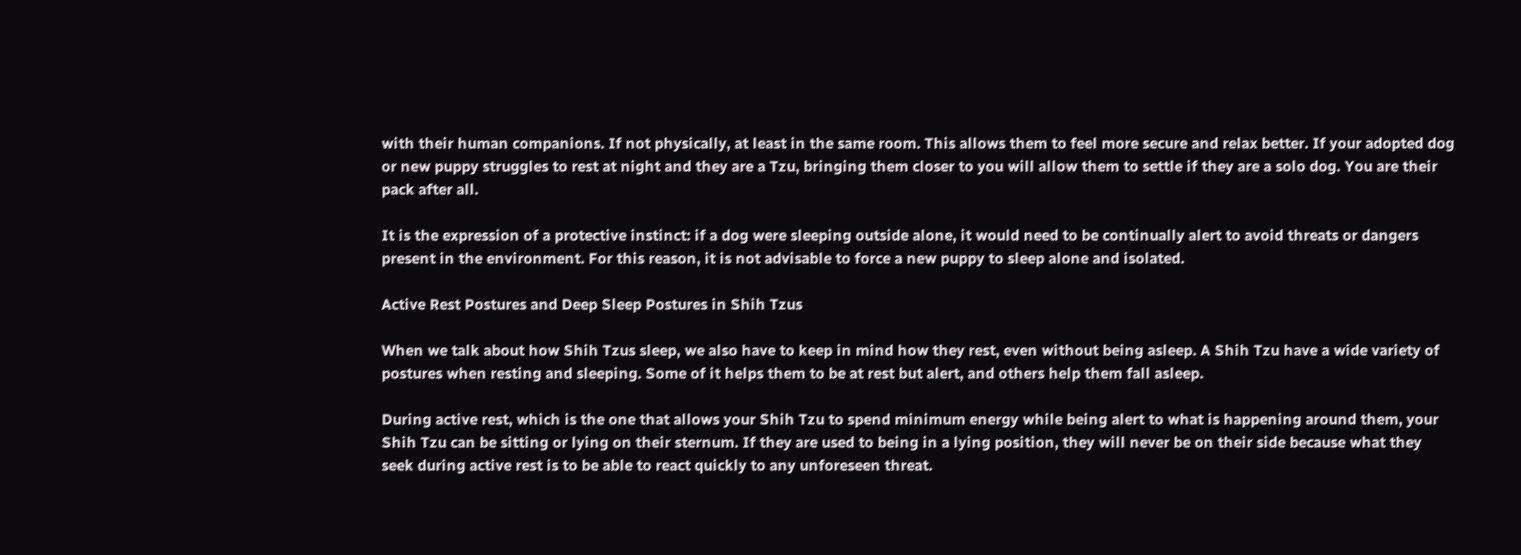with their human companions. If not physically, at least in the same room. This allows them to feel more secure and relax better. If your adopted dog or new puppy struggles to rest at night and they are a Tzu, bringing them closer to you will allow them to settle if they are a solo dog. You are their pack after all.

It is the expression of a protective instinct: if a dog were sleeping outside alone, it would need to be continually alert to avoid threats or dangers present in the environment. For this reason, it is not advisable to force a new puppy to sleep alone and isolated.

Active Rest Postures and Deep Sleep Postures in Shih Tzus

When we talk about how Shih Tzus sleep, we also have to keep in mind how they rest, even without being asleep. A Shih Tzu have a wide variety of postures when resting and sleeping. Some of it helps them to be at rest but alert, and others help them fall asleep.

During active rest, which is the one that allows your Shih Tzu to spend minimum energy while being alert to what is happening around them, your Shih Tzu can be sitting or lying on their sternum. If they are used to being in a lying position, they will never be on their side because what they seek during active rest is to be able to react quickly to any unforeseen threat.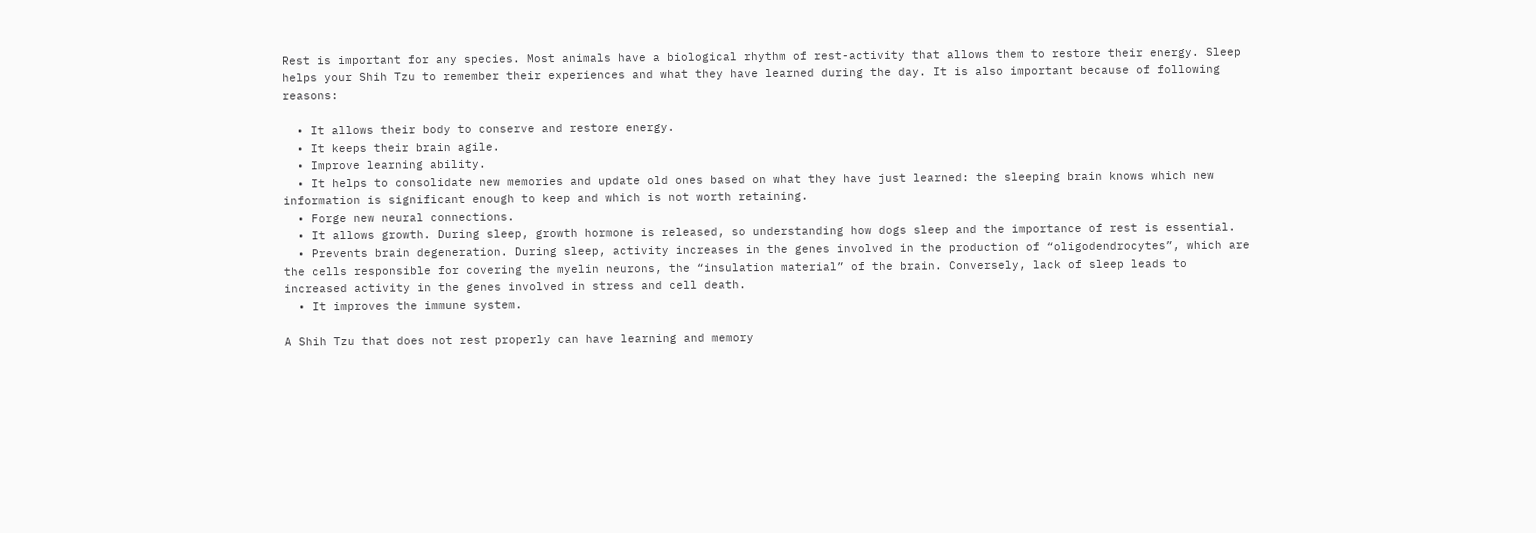Rest is important for any species. Most animals have a biological rhythm of rest-activity that allows them to restore their energy. Sleep helps your Shih Tzu to remember their experiences and what they have learned during the day. It is also important because of following reasons:

  • It allows their body to conserve and restore energy.
  • It keeps their brain agile.
  • Improve learning ability.
  • It helps to consolidate new memories and update old ones based on what they have just learned: the sleeping brain knows which new information is significant enough to keep and which is not worth retaining.
  • Forge new neural connections.
  • It allows growth. During sleep, growth hormone is released, so understanding how dogs sleep and the importance of rest is essential.
  • Prevents brain degeneration. During sleep, activity increases in the genes involved in the production of “oligodendrocytes”, which are the cells responsible for covering the myelin neurons, the “insulation material” of the brain. Conversely, lack of sleep leads to increased activity in the genes involved in stress and cell death.
  • It improves the immune system.

A Shih Tzu that does not rest properly can have learning and memory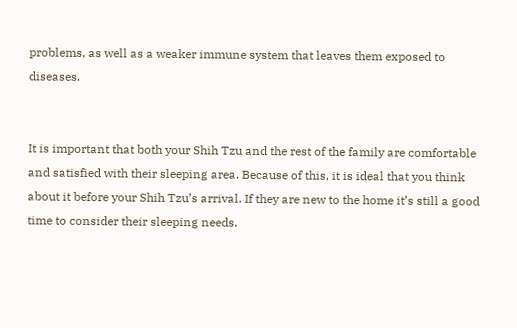problems, as well as a weaker immune system that leaves them exposed to diseases.


It is important that both your Shih Tzu and the rest of the family are comfortable and satisfied with their sleeping area. Because of this, it is ideal that you think about it before your Shih Tzu’s arrival. If they are new to the home it’s still a good time to consider their sleeping needs.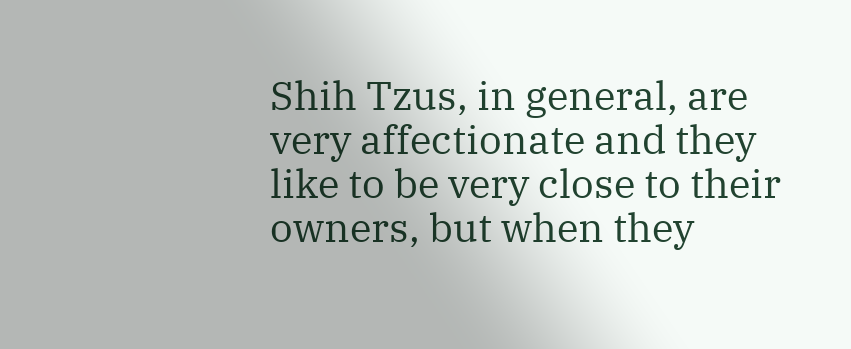Shih Tzus, in general, are very affectionate and they like to be very close to their owners, but when they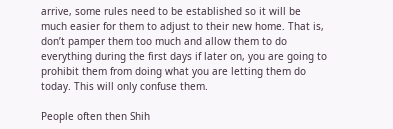arrive, some rules need to be established so it will be much easier for them to adjust to their new home. That is, don’t pamper them too much and allow them to do everything during the first days if later on, you are going to prohibit them from doing what you are letting them do today. This will only confuse them.

People often then Shih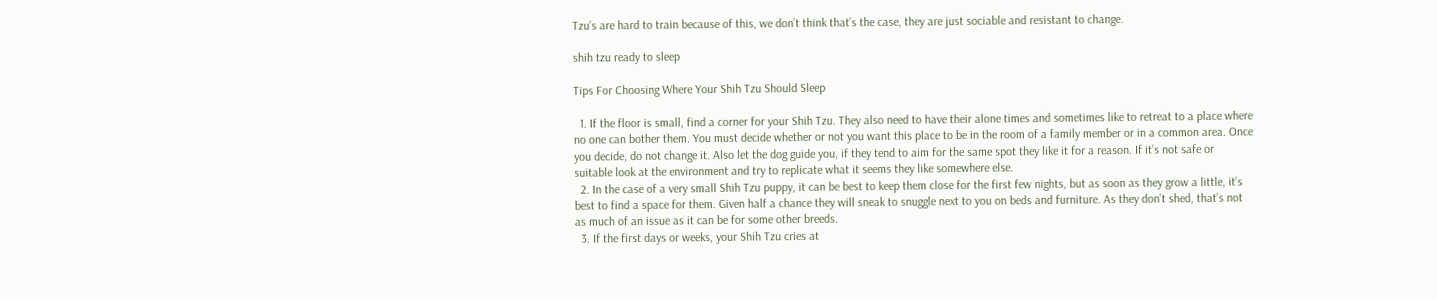Tzu’s are hard to train because of this, we don’t think that’s the case, they are just sociable and resistant to change.

shih tzu ready to sleep

Tips For Choosing Where Your Shih Tzu Should Sleep

  1. If the floor is small, find a corner for your Shih Tzu. They also need to have their alone times and sometimes like to retreat to a place where no one can bother them. You must decide whether or not you want this place to be in the room of a family member or in a common area. Once you decide, do not change it. Also let the dog guide you, if they tend to aim for the same spot they like it for a reason. If it’s not safe or suitable look at the environment and try to replicate what it seems they like somewhere else.
  2. In the case of a very small Shih Tzu puppy, it can be best to keep them close for the first few nights, but as soon as they grow a little, it’s best to find a space for them. Given half a chance they will sneak to snuggle next to you on beds and furniture. As they don’t shed, that’s not as much of an issue as it can be for some other breeds.
  3. If the first days or weeks, your Shih Tzu cries at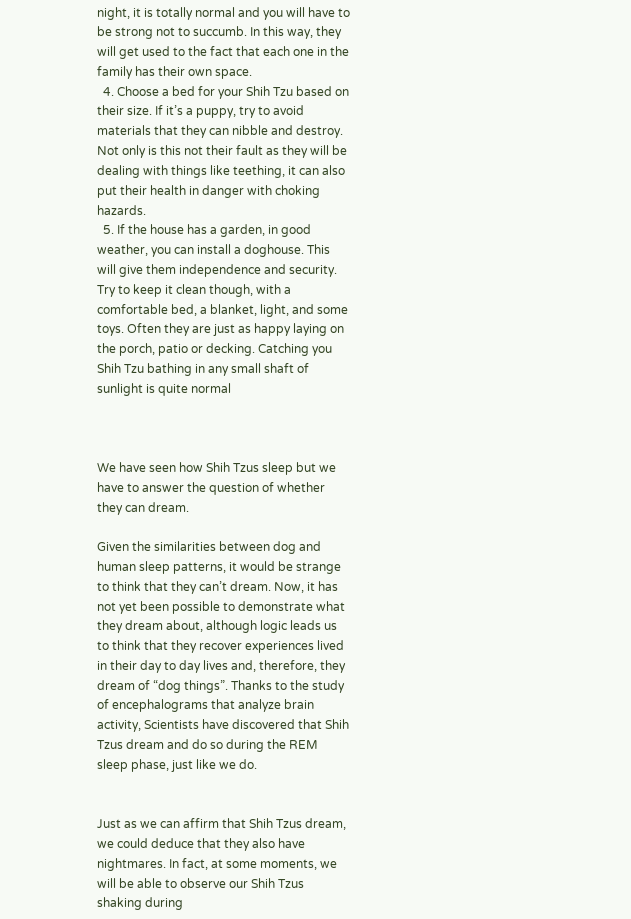night, it is totally normal and you will have to be strong not to succumb. In this way, they will get used to the fact that each one in the family has their own space.
  4. Choose a bed for your Shih Tzu based on their size. If it’s a puppy, try to avoid materials that they can nibble and destroy. Not only is this not their fault as they will be dealing with things like teething, it can also put their health in danger with choking hazards.
  5. If the house has a garden, in good weather, you can install a doghouse. This will give them independence and security. Try to keep it clean though, with a comfortable bed, a blanket, light, and some toys. Often they are just as happy laying on the porch, patio or decking. Catching you Shih Tzu bathing in any small shaft of sunlight is quite normal



We have seen how Shih Tzus sleep but we have to answer the question of whether they can dream.

Given the similarities between dog and human sleep patterns, it would be strange to think that they can’t dream. Now, it has not yet been possible to demonstrate what they dream about, although logic leads us to think that they recover experiences lived in their day to day lives and, therefore, they dream of “dog things”. Thanks to the study of encephalograms that analyze brain activity, Scientists have discovered that Shih Tzus dream and do so during the REM sleep phase, just like we do.


Just as we can affirm that Shih Tzus dream, we could deduce that they also have nightmares. In fact, at some moments, we will be able to observe our Shih Tzus shaking during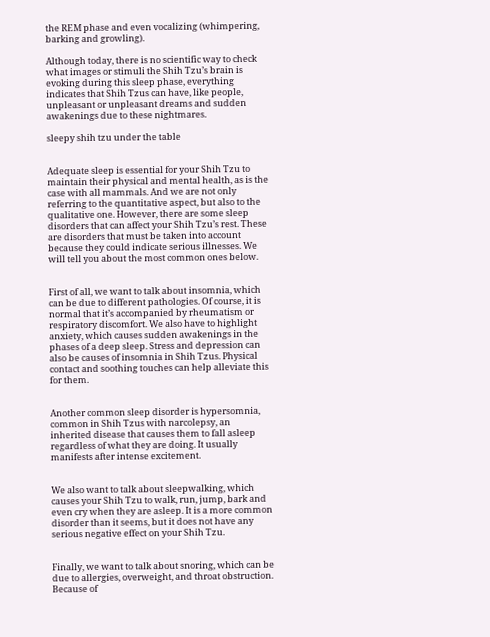the REM phase and even vocalizing (whimpering, barking and growling).

Although today, there is no scientific way to check what images or stimuli the Shih Tzu’s brain is evoking during this sleep phase, everything indicates that Shih Tzus can have, like people, unpleasant or unpleasant dreams and sudden awakenings due to these nightmares.

sleepy shih tzu under the table


Adequate sleep is essential for your Shih Tzu to maintain their physical and mental health, as is the case with all mammals. And we are not only referring to the quantitative aspect, but also to the qualitative one. However, there are some sleep disorders that can affect your Shih Tzu’s rest. These are disorders that must be taken into account because they could indicate serious illnesses. We will tell you about the most common ones below.


First of all, we want to talk about insomnia, which can be due to different pathologies. Of course, it is normal that it’s accompanied by rheumatism or respiratory discomfort. We also have to highlight anxiety, which causes sudden awakenings in the phases of a deep sleep. Stress and depression can also be causes of insomnia in Shih Tzus. Physical contact and soothing touches can help alleviate this for them.


Another common sleep disorder is hypersomnia, common in Shih Tzus with narcolepsy, an inherited disease that causes them to fall asleep regardless of what they are doing. It usually manifests after intense excitement.


We also want to talk about sleepwalking, which causes your Shih Tzu to walk, run, jump, bark and even cry when they are asleep. It is a more common disorder than it seems, but it does not have any serious negative effect on your Shih Tzu.


Finally, we want to talk about snoring, which can be due to allergies, overweight, and throat obstruction. Because of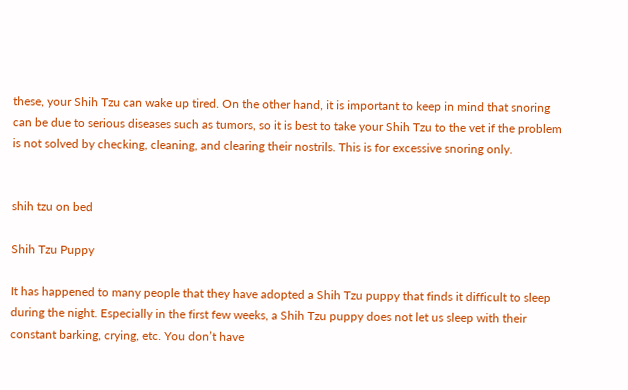these, your Shih Tzu can wake up tired. On the other hand, it is important to keep in mind that snoring can be due to serious diseases such as tumors, so it is best to take your Shih Tzu to the vet if the problem is not solved by checking, cleaning, and clearing their nostrils. This is for excessive snoring only.


shih tzu on bed

Shih Tzu Puppy

It has happened to many people that they have adopted a Shih Tzu puppy that finds it difficult to sleep during the night. Especially in the first few weeks, a Shih Tzu puppy does not let us sleep with their constant barking, crying, etc. You don’t have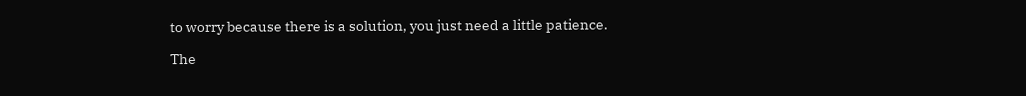to worry because there is a solution, you just need a little patience.

The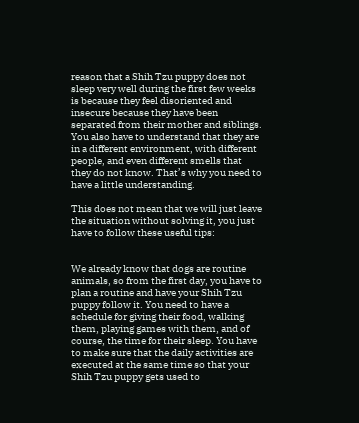reason that a Shih Tzu puppy does not sleep very well during the first few weeks is because they feel disoriented and insecure because they have been separated from their mother and siblings. You also have to understand that they are in a different environment, with different people, and even different smells that they do not know. That’s why you need to have a little understanding.

This does not mean that we will just leave the situation without solving it, you just have to follow these useful tips:


We already know that dogs are routine animals, so from the first day, you have to plan a routine and have your Shih Tzu puppy follow it. You need to have a schedule for giving their food, walking them, playing games with them, and of course, the time for their sleep. You have to make sure that the daily activities are executed at the same time so that your Shih Tzu puppy gets used to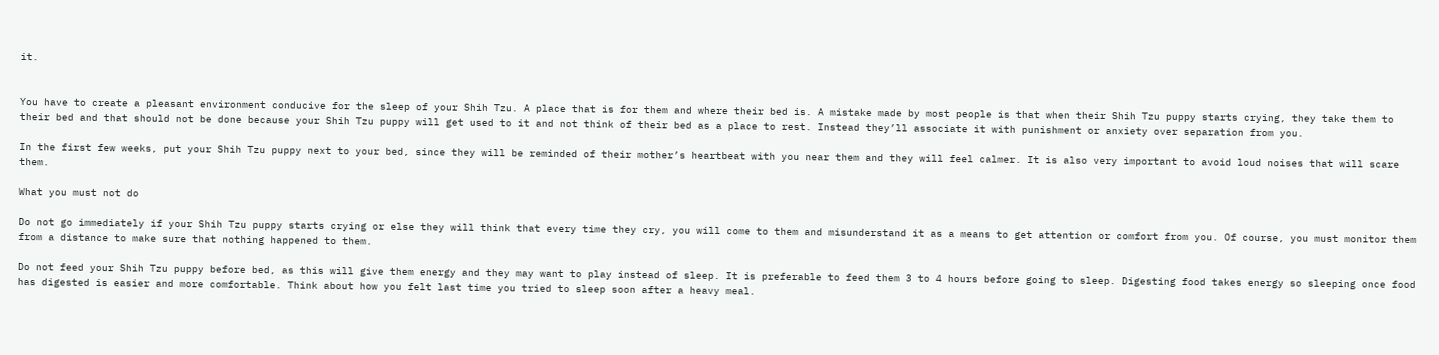it.


You have to create a pleasant environment conducive for the sleep of your Shih Tzu. A place that is for them and where their bed is. A mistake made by most people is that when their Shih Tzu puppy starts crying, they take them to their bed and that should not be done because your Shih Tzu puppy will get used to it and not think of their bed as a place to rest. Instead they’ll associate it with punishment or anxiety over separation from you.

In the first few weeks, put your Shih Tzu puppy next to your bed, since they will be reminded of their mother’s heartbeat with you near them and they will feel calmer. It is also very important to avoid loud noises that will scare them.

What you must not do

Do not go immediately if your Shih Tzu puppy starts crying or else they will think that every time they cry, you will come to them and misunderstand it as a means to get attention or comfort from you. Of course, you must monitor them from a distance to make sure that nothing happened to them.

Do not feed your Shih Tzu puppy before bed, as this will give them energy and they may want to play instead of sleep. It is preferable to feed them 3 to 4 hours before going to sleep. Digesting food takes energy so sleeping once food has digested is easier and more comfortable. Think about how you felt last time you tried to sleep soon after a heavy meal.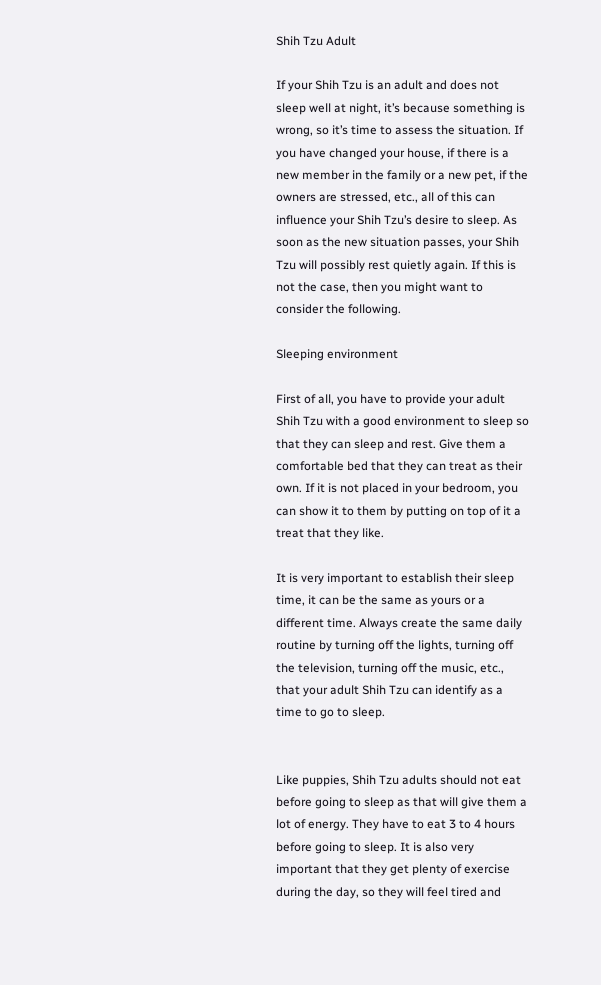Shih Tzu Adult

If your Shih Tzu is an adult and does not sleep well at night, it’s because something is wrong, so it’s time to assess the situation. If you have changed your house, if there is a new member in the family or a new pet, if the owners are stressed, etc., all of this can influence your Shih Tzu’s desire to sleep. As soon as the new situation passes, your Shih Tzu will possibly rest quietly again. If this is not the case, then you might want to consider the following.

Sleeping environment

First of all, you have to provide your adult Shih Tzu with a good environment to sleep so that they can sleep and rest. Give them a comfortable bed that they can treat as their own. If it is not placed in your bedroom, you can show it to them by putting on top of it a treat that they like.

It is very important to establish their sleep time, it can be the same as yours or a different time. Always create the same daily routine by turning off the lights, turning off the television, turning off the music, etc., that your adult Shih Tzu can identify as a time to go to sleep.


Like puppies, Shih Tzu adults should not eat before going to sleep as that will give them a lot of energy. They have to eat 3 to 4 hours before going to sleep. It is also very important that they get plenty of exercise during the day, so they will feel tired and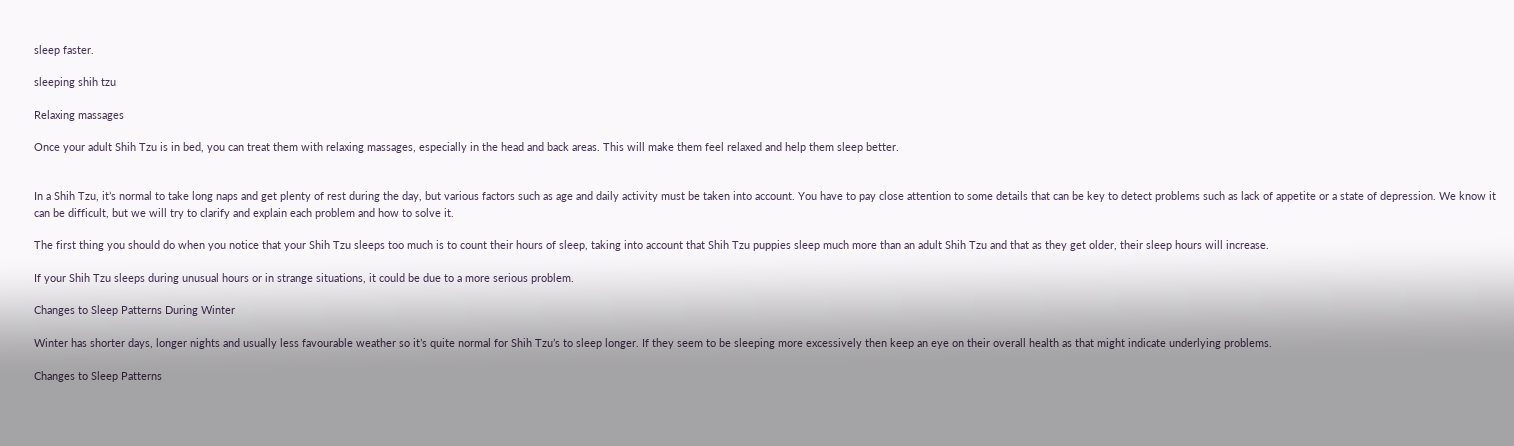sleep faster.

sleeping shih tzu

Relaxing massages

Once your adult Shih Tzu is in bed, you can treat them with relaxing massages, especially in the head and back areas. This will make them feel relaxed and help them sleep better.


In a Shih Tzu, it’s normal to take long naps and get plenty of rest during the day, but various factors such as age and daily activity must be taken into account. You have to pay close attention to some details that can be key to detect problems such as lack of appetite or a state of depression. We know it can be difficult, but we will try to clarify and explain each problem and how to solve it.

The first thing you should do when you notice that your Shih Tzu sleeps too much is to count their hours of sleep, taking into account that Shih Tzu puppies sleep much more than an adult Shih Tzu and that as they get older, their sleep hours will increase.

If your Shih Tzu sleeps during unusual hours or in strange situations, it could be due to a more serious problem.

Changes to Sleep Patterns During Winter

Winter has shorter days, longer nights and usually less favourable weather so it’s quite normal for Shih Tzu’s to sleep longer. If they seem to be sleeping more excessively then keep an eye on their overall health as that might indicate underlying problems.

Changes to Sleep Patterns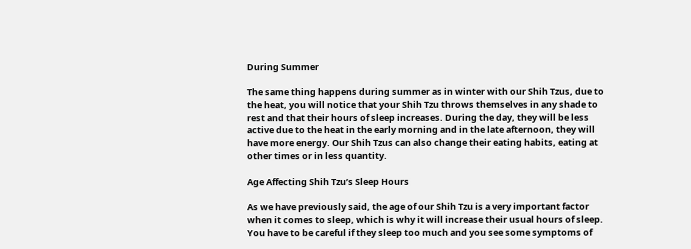During Summer

The same thing happens during summer as in winter with our Shih Tzus, due to the heat, you will notice that your Shih Tzu throws themselves in any shade to rest and that their hours of sleep increases. During the day, they will be less active due to the heat in the early morning and in the late afternoon, they will have more energy. Our Shih Tzus can also change their eating habits, eating at other times or in less quantity.

Age Affecting Shih Tzu’s Sleep Hours

As we have previously said, the age of our Shih Tzu is a very important factor when it comes to sleep, which is why it will increase their usual hours of sleep. You have to be careful if they sleep too much and you see some symptoms of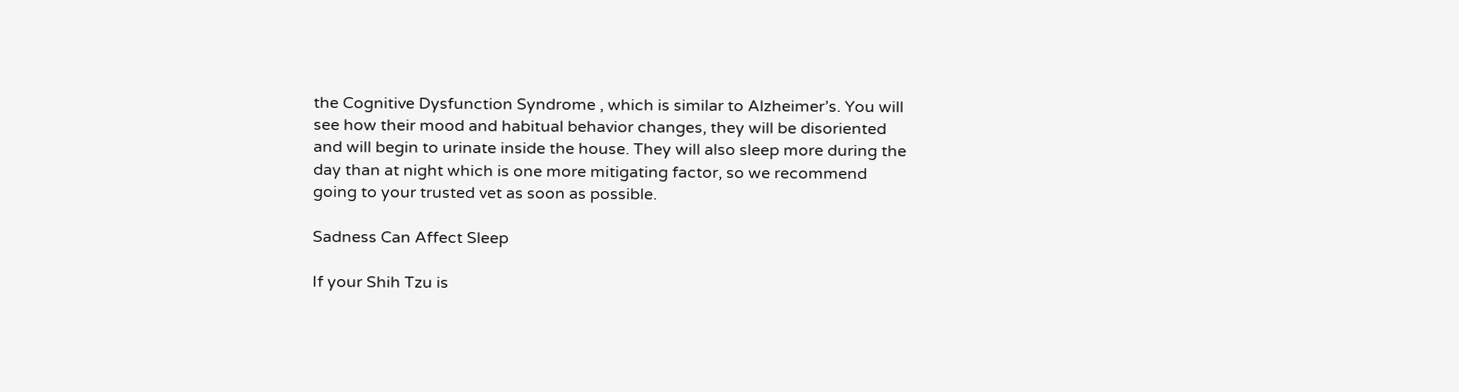the Cognitive Dysfunction Syndrome , which is similar to Alzheimer’s. You will see how their mood and habitual behavior changes, they will be disoriented and will begin to urinate inside the house. They will also sleep more during the day than at night which is one more mitigating factor, so we recommend going to your trusted vet as soon as possible.

Sadness Can Affect Sleep

If your Shih Tzu is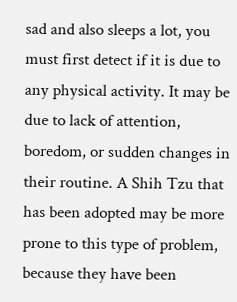sad and also sleeps a lot, you must first detect if it is due to any physical activity. It may be due to lack of attention, boredom, or sudden changes in their routine. A Shih Tzu that has been adopted may be more prone to this type of problem, because they have been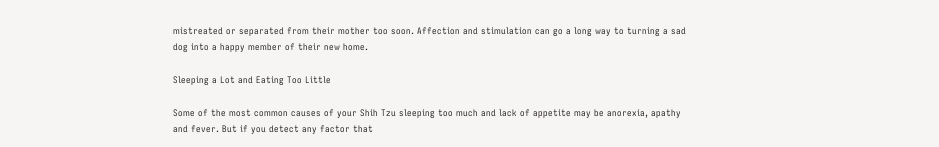mistreated or separated from their mother too soon. Affection and stimulation can go a long way to turning a sad dog into a happy member of their new home.

Sleeping a Lot and Eating Too Little

Some of the most common causes of your Shih Tzu sleeping too much and lack of appetite may be anorexia, apathy and fever. But if you detect any factor that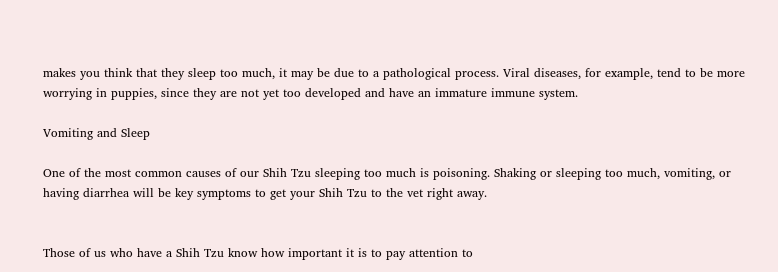makes you think that they sleep too much, it may be due to a pathological process. Viral diseases, for example, tend to be more worrying in puppies, since they are not yet too developed and have an immature immune system.

Vomiting and Sleep

One of the most common causes of our Shih Tzu sleeping too much is poisoning. Shaking or sleeping too much, vomiting, or having diarrhea will be key symptoms to get your Shih Tzu to the vet right away.


Those of us who have a Shih Tzu know how important it is to pay attention to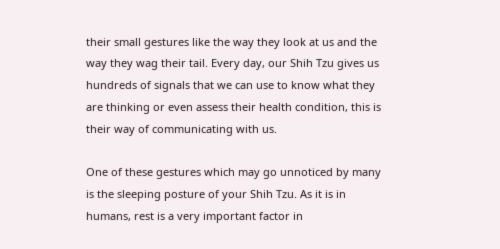their small gestures like the way they look at us and the way they wag their tail. Every day, our Shih Tzu gives us hundreds of signals that we can use to know what they are thinking or even assess their health condition, this is their way of communicating with us.

One of these gestures which may go unnoticed by many is the sleeping posture of your Shih Tzu. As it is in humans, rest is a very important factor in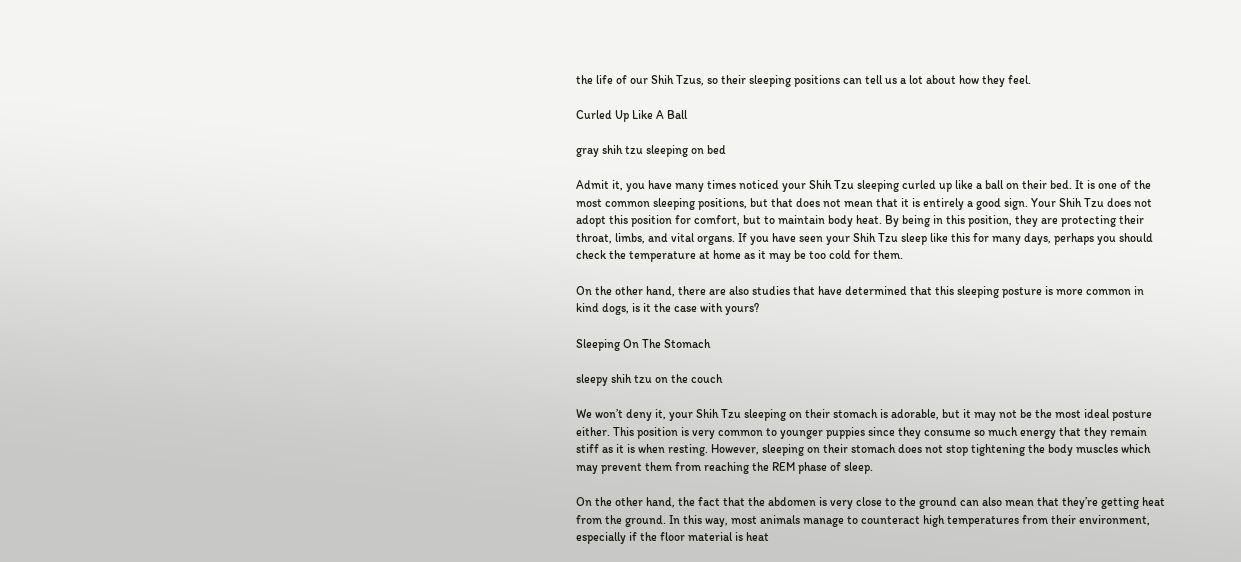the life of our Shih Tzus, so their sleeping positions can tell us a lot about how they feel.

Curled Up Like A Ball

gray shih tzu sleeping on bed

Admit it, you have many times noticed your Shih Tzu sleeping curled up like a ball on their bed. It is one of the most common sleeping positions, but that does not mean that it is entirely a good sign. Your Shih Tzu does not adopt this position for comfort, but to maintain body heat. By being in this position, they are protecting their throat, limbs, and vital organs. If you have seen your Shih Tzu sleep like this for many days, perhaps you should check the temperature at home as it may be too cold for them.

On the other hand, there are also studies that have determined that this sleeping posture is more common in kind dogs, is it the case with yours?

Sleeping On The Stomach

sleepy shih tzu on the couch

We won’t deny it, your Shih Tzu sleeping on their stomach is adorable, but it may not be the most ideal posture either. This position is very common to younger puppies since they consume so much energy that they remain stiff as it is when resting. However, sleeping on their stomach does not stop tightening the body muscles which may prevent them from reaching the REM phase of sleep.

On the other hand, the fact that the abdomen is very close to the ground can also mean that they’re getting heat from the ground. In this way, most animals manage to counteract high temperatures from their environment, especially if the floor material is heat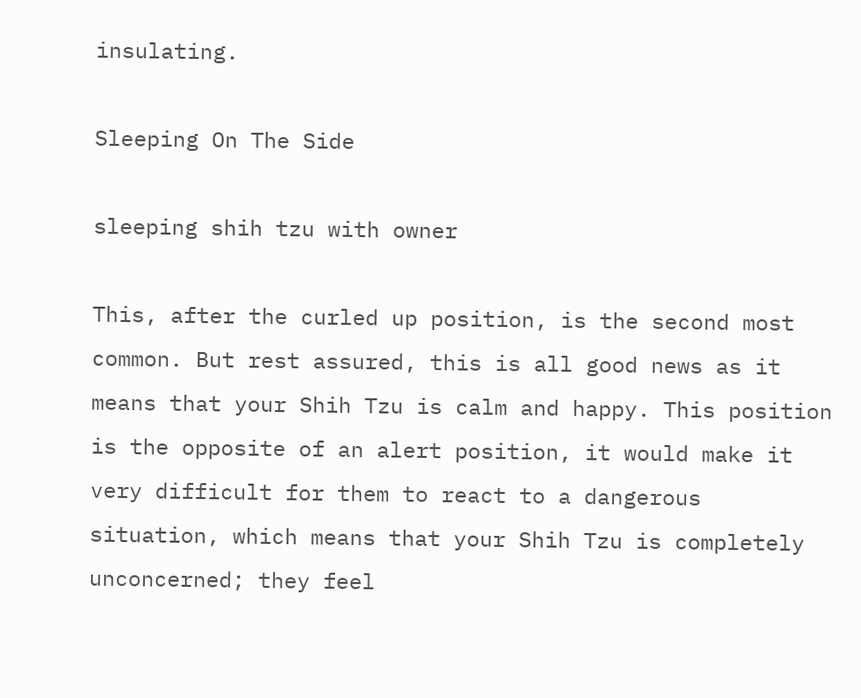insulating.

Sleeping On The Side

sleeping shih tzu with owner

This, after the curled up position, is the second most common. But rest assured, this is all good news as it means that your Shih Tzu is calm and happy. This position is the opposite of an alert position, it would make it very difficult for them to react to a dangerous situation, which means that your Shih Tzu is completely unconcerned; they feel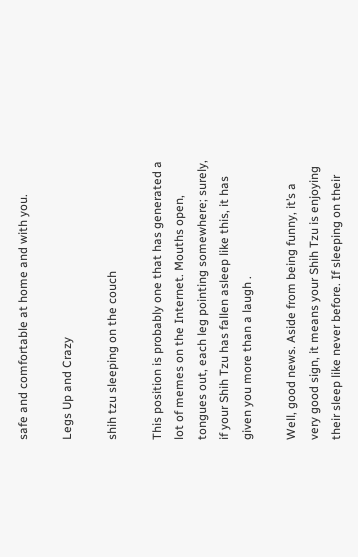safe and comfortable at home and with you.

Legs Up and Crazy

shih tzu sleeping on the couch

This position is probably one that has generated a lot of memes on the Internet. Mouths open, tongues out, each leg pointing somewhere; surely, if your Shih Tzu has fallen asleep like this, it has given you more than a laugh .

Well, good news. Aside from being funny, it’s a very good sign, it means your Shih Tzu is enjoying their sleep like never before. If sleeping on their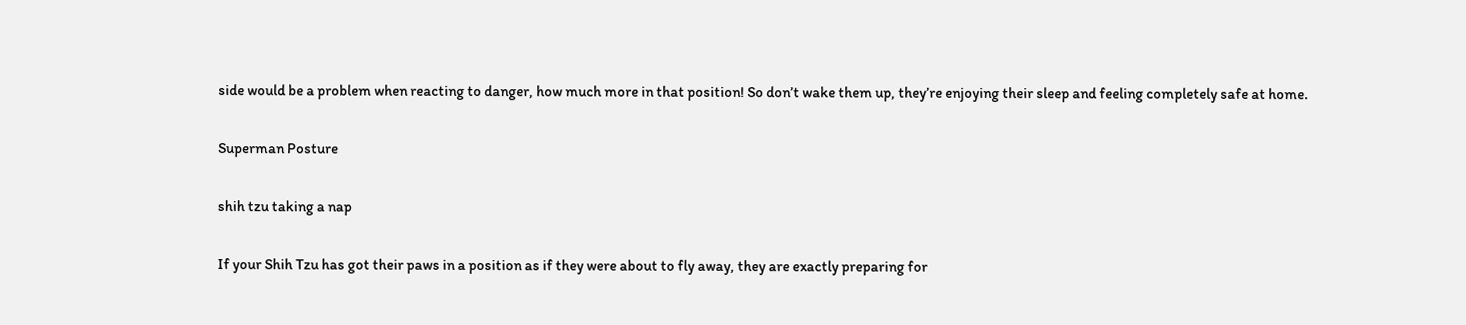side would be a problem when reacting to danger, how much more in that position! So don’t wake them up, they’re enjoying their sleep and feeling completely safe at home.

Superman Posture

shih tzu taking a nap

If your Shih Tzu has got their paws in a position as if they were about to fly away, they are exactly preparing for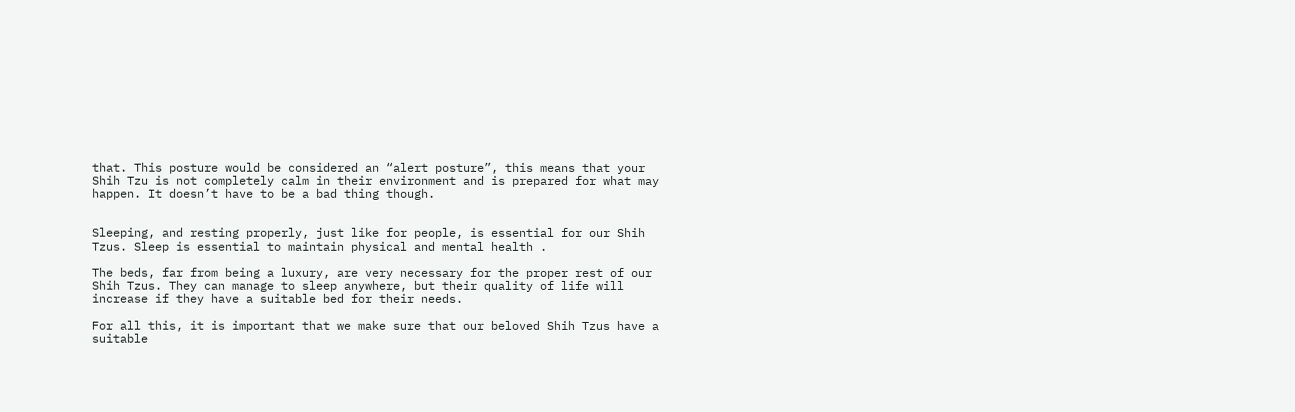that. This posture would be considered an “alert posture”, this means that your Shih Tzu is not completely calm in their environment and is prepared for what may happen. It doesn’t have to be a bad thing though.


Sleeping, and resting properly, just like for people, is essential for our Shih Tzus. Sleep is essential to maintain physical and mental health .

The beds, far from being a luxury, are very necessary for the proper rest of our Shih Tzus. They can manage to sleep anywhere, but their quality of life will increase if they have a suitable bed for their needs.

For all this, it is important that we make sure that our beloved Shih Tzus have a suitable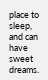place to sleep, and can have sweet dreams.